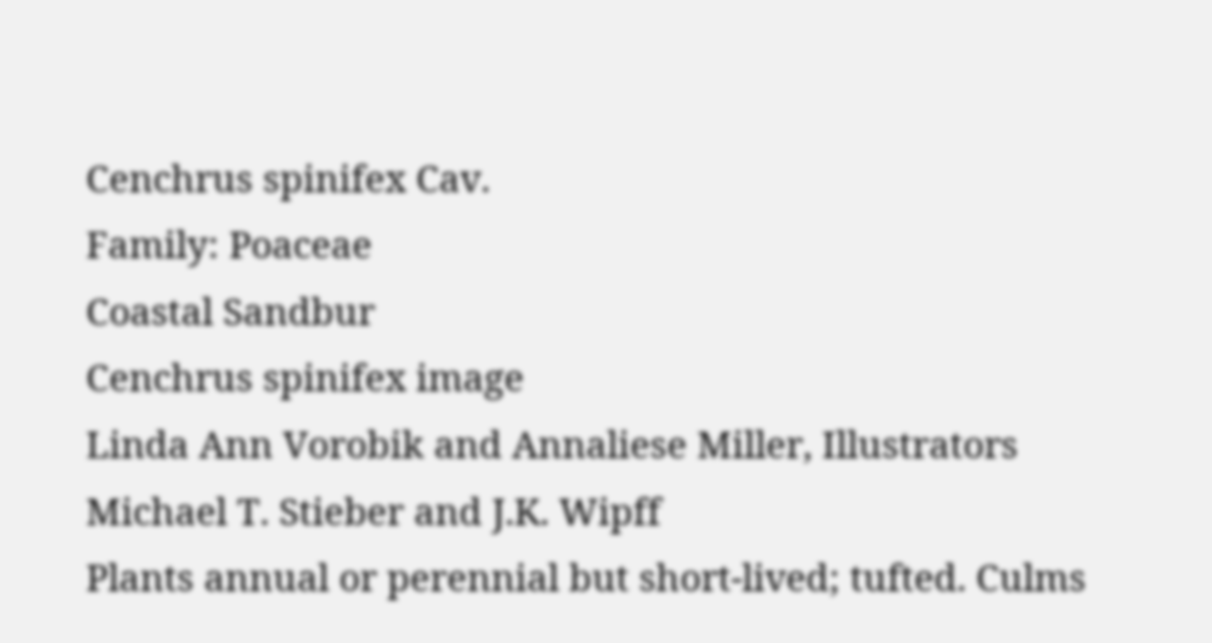Cenchrus spinifex Cav.
Family: Poaceae
Coastal Sandbur
Cenchrus spinifex image
Linda Ann Vorobik and Annaliese Miller, Illustrators
Michael T. Stieber and J.K. Wipff
Plants annual or perennial but short-lived; tufted. Culms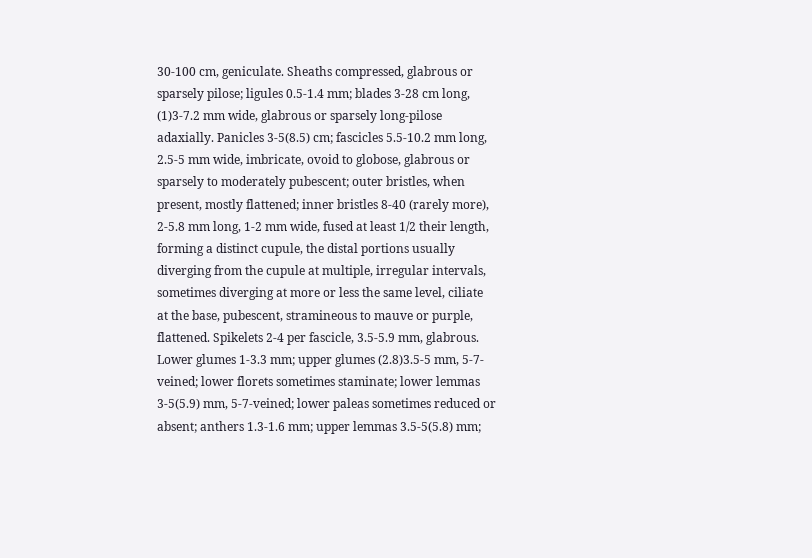30-100 cm, geniculate. Sheaths compressed, glabrous or sparsely pilose; ligules 0.5-1.4 mm; blades 3-28 cm long, (1)3-7.2 mm wide, glabrous or sparsely long-pilose adaxially. Panicles 3-5(8.5) cm; fascicles 5.5-10.2 mm long, 2.5-5 mm wide, imbricate, ovoid to globose, glabrous or sparsely to moderately pubescent; outer bristles, when present, mostly flattened; inner bristles 8-40 (rarely more), 2-5.8 mm long, 1-2 mm wide, fused at least 1/2 their length, forming a distinct cupule, the distal portions usually diverging from the cupule at multiple, irregular intervals, sometimes diverging at more or less the same level, ciliate at the base, pubescent, stramineous to mauve or purple, flattened. Spikelets 2-4 per fascicle, 3.5-5.9 mm, glabrous. Lower glumes 1-3.3 mm; upper glumes (2.8)3.5-5 mm, 5-7-veined; lower florets sometimes staminate; lower lemmas 3-5(5.9) mm, 5-7-veined; lower paleas sometimes reduced or absent; anthers 1.3-1.6 mm; upper lemmas 3.5-5(5.8) mm;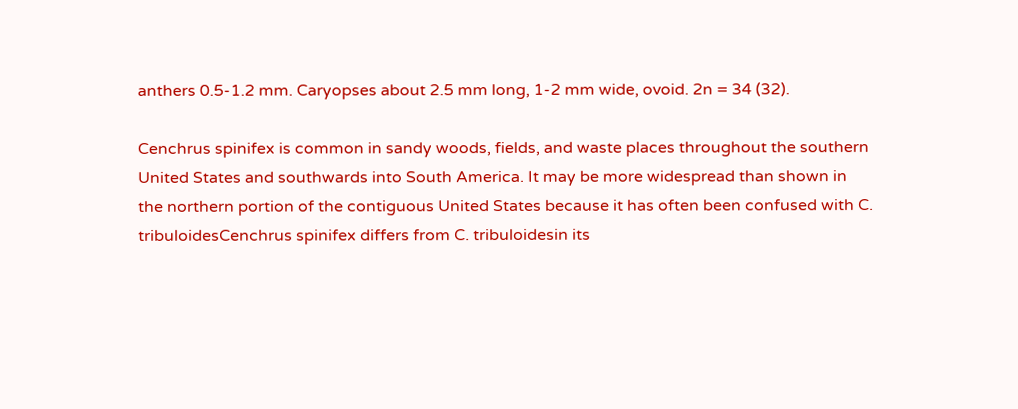anthers 0.5-1.2 mm. Caryopses about 2.5 mm long, 1-2 mm wide, ovoid. 2n = 34 (32).

Cenchrus spinifex is common in sandy woods, fields, and waste places throughout the southern United States and southwards into South America. It may be more widespread than shown in the northern portion of the contiguous United States because it has often been confused with C. tribuloidesCenchrus spinifex differs from C. tribuloidesin its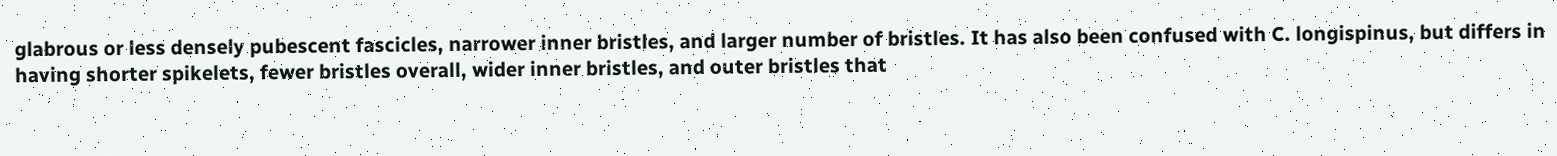glabrous or less densely pubescent fascicles, narrower inner bristles, and larger number of bristles. It has also been confused with C. longispinus, but differs in having shorter spikelets, fewer bristles overall, wider inner bristles, and outer bristles that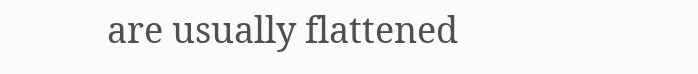are usually flattened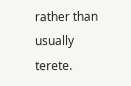rather than usually terete.